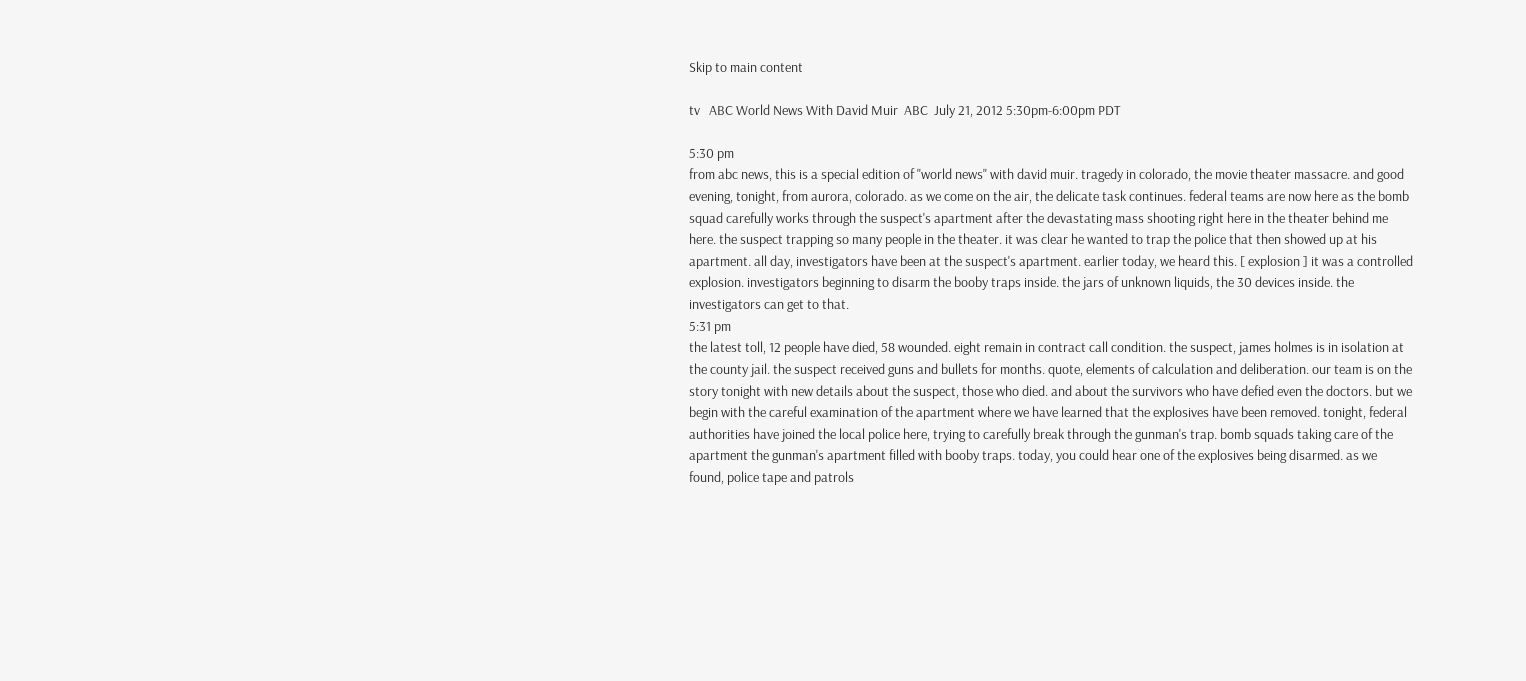Skip to main content

tv   ABC World News With David Muir  ABC  July 21, 2012 5:30pm-6:00pm PDT

5:30 pm
from abc news, this is a special edition of "world news" with david muir. tragedy in colorado, the movie theater massacre. and good evening, tonight, from aurora, colorado. as we come on the air, the delicate task continues. federal teams are now here as the bomb squad carefully works through the suspect's apartment after the devastating mass shooting right here in the theater behind me here. the suspect trapping so many people in the theater. it was clear he wanted to trap the police that then showed up at his apartment. all day, investigators have been at the suspect's apartment. earlier today, we heard this. [ explosion ] it was a controlled explosion. investigators beginning to disarm the booby traps inside. the jars of unknown liquids, the 30 devices inside. the investigators can get to that.
5:31 pm
the latest toll, 12 people have died, 58 wounded. eight remain in contract call condition. the suspect, james holmes is in isolation at the county jail. the suspect received guns and bullets for months. quote, elements of calculation and deliberation. our team is on the story tonight with new details about the suspect, those who died. and about the survivors who have defied even the doctors. but we begin with the careful examination of the apartment where we have learned that the explosives have been removed. tonight, federal authorities have joined the local police here, trying to carefully break through the gunman's trap. bomb squads taking care of the apartment the gunman's apartment filled with booby traps. today, you could hear one of the explosives being disarmed. as we found, police tape and patrols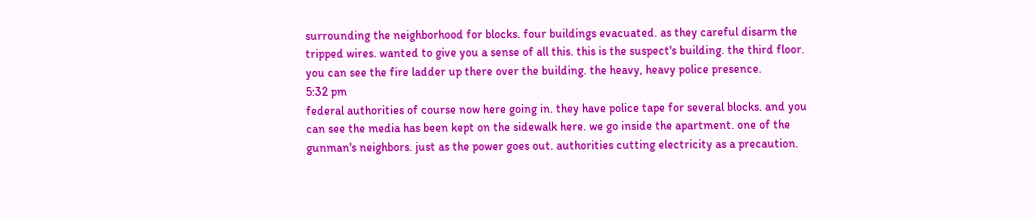surrounding the neighborhood for blocks. four buildings evacuated. as they careful disarm the tripped wires. wanted to give you a sense of all this. this is the suspect's building. the third floor. you can see the fire ladder up there over the building. the heavy, heavy police presence.
5:32 pm
federal authorities of course now here going in. they have police tape for several blocks. and you can see the media has been kept on the sidewalk here. we go inside the apartment. one of the gunman's neighbors. just as the power goes out. authorities cutting electricity as a precaution.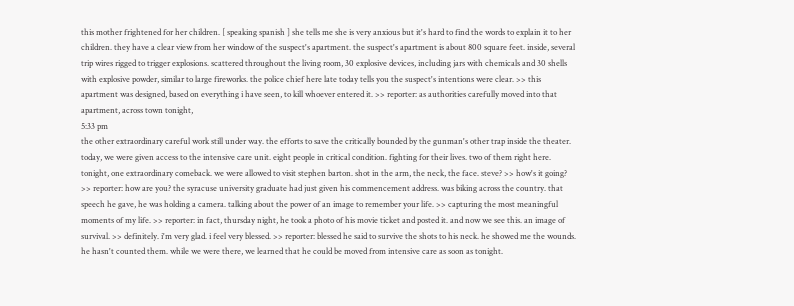this mother frightened for her children. [ speaking spanish ] she tells me she is very anxious but it's hard to find the words to explain it to her children. they have a clear view from her window of the suspect's apartment. the suspect's apartment is about 800 square feet. inside, several trip wires rigged to trigger explosions. scattered throughout the living room, 30 explosive devices, including jars with chemicals and 30 shells with explosive powder, similar to large fireworks. the police chief here late today tells you the suspect's intentions were clear. >> this apartment was designed, based on everything i have seen, to kill whoever entered it. >> reporter: as authorities carefully moved into that apartment, across town tonight,
5:33 pm
the other extraordinary careful work still under way. the efforts to save the critically bounded by the gunman's other trap inside the theater. today, we were given access to the intensive care unit. eight people in critical condition. fighting for their lives. two of them right here. tonight, one extraordinary comeback. we were allowed to visit stephen barton. shot in the arm, the neck, the face. steve? >> how's it going? >> reporter: how are you? the syracuse university graduate had just given his commencement address. was biking across the country. that speech he gave, he was holding a camera. talking about the power of an image to remember your life. >> capturing the most meaningful moments of my life. >> reporter: in fact, thursday night, he took a photo of his movie ticket and posted it. and now we see this. an image of survival. >> definitely. i'm very glad. i feel very blessed. >> reporter: blessed he said to survive the shots to his neck. he showed me the wounds. he hasn't counted them. while we were there, we learned that he could be moved from intensive care as soon as tonight.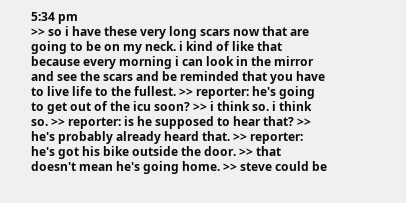5:34 pm
>> so i have these very long scars now that are going to be on my neck. i kind of like that because every morning i can look in the mirror and see the scars and be reminded that you have to live life to the fullest. >> reporter: he's going to get out of the icu soon? >> i think so. i think so. >> reporter: is he supposed to hear that? >> he's probably already heard that. >> reporter: he's got his bike outside the door. >> that doesn't mean he's going home. >> steve could be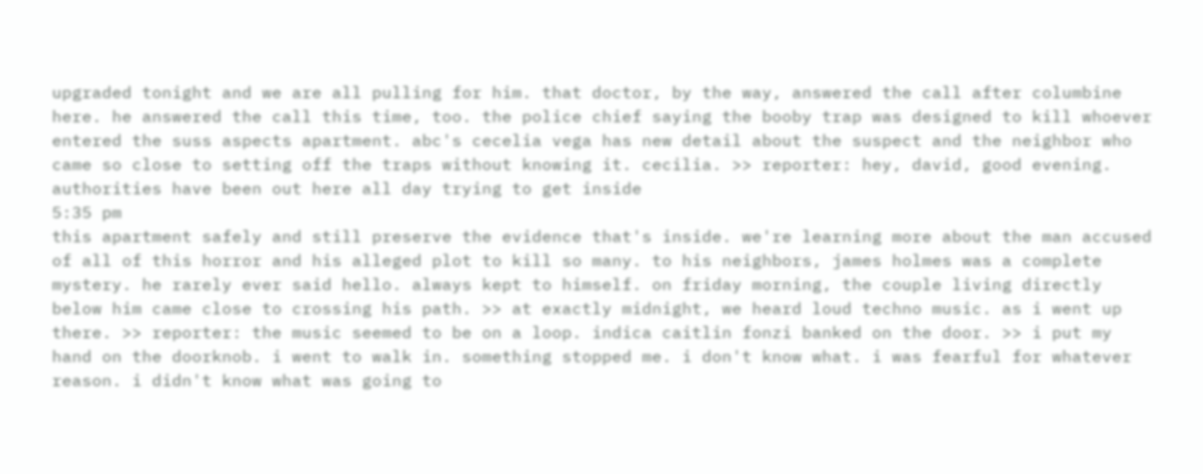upgraded tonight and we are all pulling for him. that doctor, by the way, answered the call after columbine here. he answered the call this time, too. the police chief saying the booby trap was designed to kill whoever entered the suss aspects apartment. abc's cecelia vega has new detail about the suspect and the neighbor who came so close to setting off the traps without knowing it. cecilia. >> reporter: hey, david, good evening. authorities have been out here all day trying to get inside
5:35 pm
this apartment safely and still preserve the evidence that's inside. we're learning more about the man accused of all of this horror and his alleged plot to kill so many. to his neighbors, james holmes was a complete mystery. he rarely ever said hello. always kept to himself. on friday morning, the couple living directly below him came close to crossing his path. >> at exactly midnight, we heard loud techno music. as i went up there. >> reporter: the music seemed to be on a loop. indica caitlin fonzi banked on the door. >> i put my hand on the doorknob. i went to walk in. something stopped me. i don't know what. i was fearful for whatever reason. i didn't know what was going to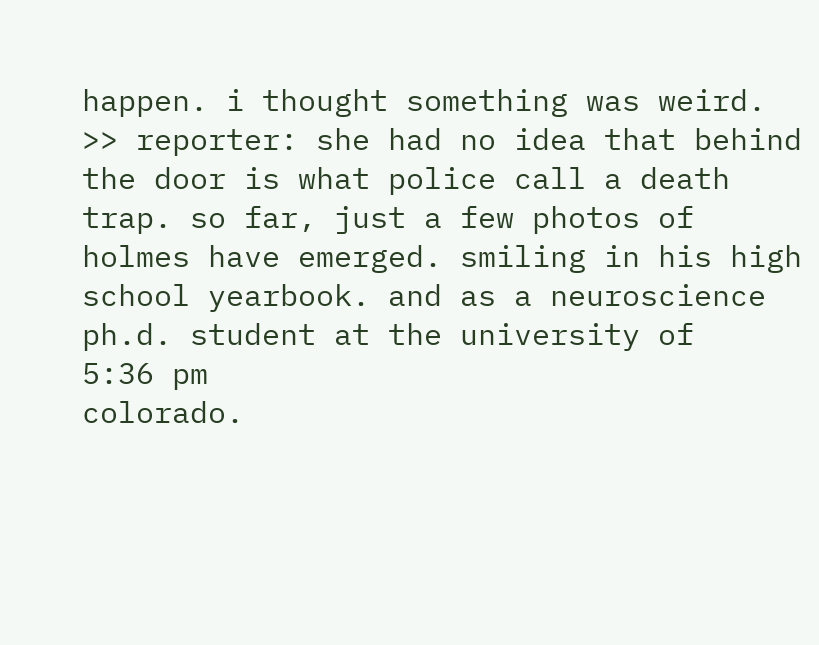happen. i thought something was weird. >> reporter: she had no idea that behind the door is what police call a death trap. so far, just a few photos of holmes have emerged. smiling in his high school yearbook. and as a neuroscience ph.d. student at the university of
5:36 pm
colorado.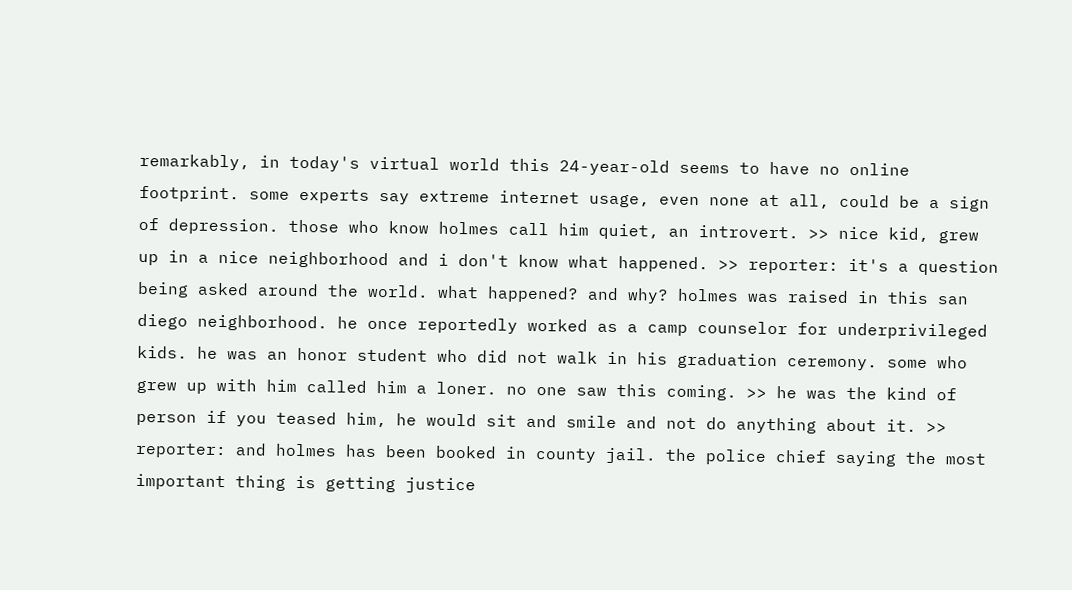remarkably, in today's virtual world this 24-year-old seems to have no online footprint. some experts say extreme internet usage, even none at all, could be a sign of depression. those who know holmes call him quiet, an introvert. >> nice kid, grew up in a nice neighborhood and i don't know what happened. >> reporter: it's a question being asked around the world. what happened? and why? holmes was raised in this san diego neighborhood. he once reportedly worked as a camp counselor for underprivileged kids. he was an honor student who did not walk in his graduation ceremony. some who grew up with him called him a loner. no one saw this coming. >> he was the kind of person if you teased him, he would sit and smile and not do anything about it. >> reporter: and holmes has been booked in county jail. the police chief saying the most important thing is getting justice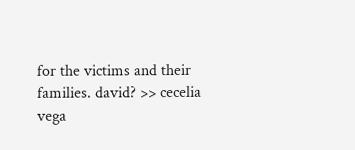for the victims and their families. david? >> cecelia vega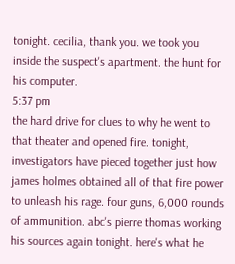tonight. cecilia, thank you. we took you inside the suspect's apartment. the hunt for his computer.
5:37 pm
the hard drive for clues to why he went to that theater and opened fire. tonight, investigators have pieced together just how james holmes obtained all of that fire power to unleash his rage. four guns, 6,000 rounds of ammunition. abc's pierre thomas working his sources again tonight. here's what he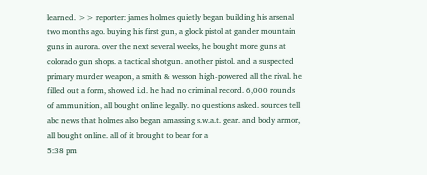learned. >> reporter: james holmes quietly began building his arsenal two months ago. buying his first gun, a glock pistol at gander mountain guns in aurora. over the next several weeks, he bought more guns at colorado gun shops. a tactical shotgun. another pistol. and a suspected primary murder weapon, a smith & wesson high-powered all the rival. he filled out a form, showed i.d. he had no criminal record. 6,000 rounds of ammunition, all bought online legally. no questions asked. sources tell abc news that holmes also began amassing s.w.a.t. gear. and body armor, all bought online. all of it brought to bear for a
5:38 pm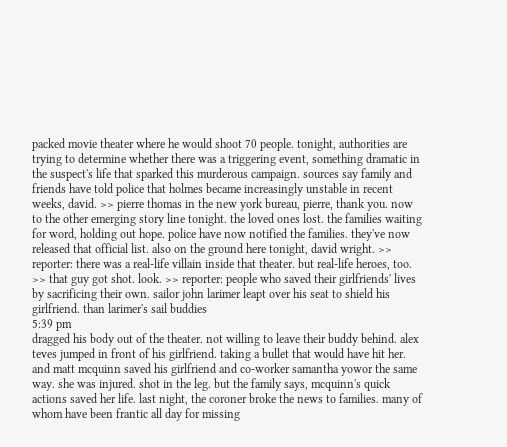packed movie theater where he would shoot 70 people. tonight, authorities are trying to determine whether there was a triggering event, something dramatic in the suspect's life that sparked this murderous campaign. sources say family and friends have told police that holmes became increasingly unstable in recent weeks, david. >> pierre thomas in the new york bureau, pierre, thank you. now to the other emerging story line tonight. the loved ones lost. the families waiting for word, holding out hope. police have now notified the families. they've now released that official list. also on the ground here tonight, david wright. >> reporter: there was a real-life villain inside that theater. but real-life heroes, too. >> that guy got shot. look. >> reporter: people who saved their girlfriends' lives by sacrificing their own. sailor john larimer leapt over his seat to shield his girlfriend. than larimer's sail buddies
5:39 pm
dragged his body out of the theater. not willing to leave their buddy behind. alex teves jumped in front of his girlfriend. taking a bullet that would have hit her. and matt mcquinn saved his girlfriend and co-worker samantha yowor the same way. she was injured. shot in the leg. but the family says, mcquinn's quick actions saved her life. last night, the coroner broke the news to families. many of whom have been frantic all day for missing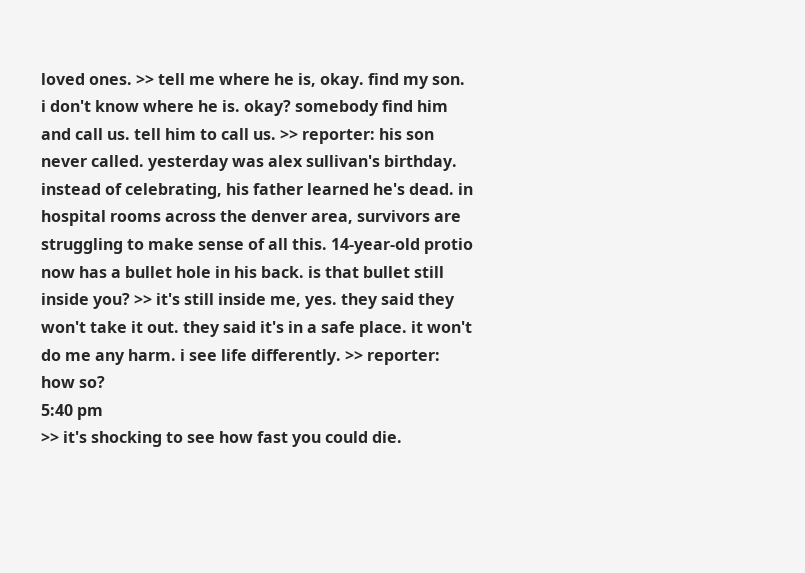loved ones. >> tell me where he is, okay. find my son. i don't know where he is. okay? somebody find him and call us. tell him to call us. >> reporter: his son never called. yesterday was alex sullivan's birthday. instead of celebrating, his father learned he's dead. in hospital rooms across the denver area, survivors are struggling to make sense of all this. 14-year-old protio now has a bullet hole in his back. is that bullet still inside you? >> it's still inside me, yes. they said they won't take it out. they said it's in a safe place. it won't do me any harm. i see life differently. >> reporter: how so?
5:40 pm
>> it's shocking to see how fast you could die.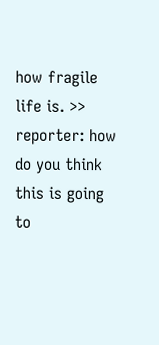how fragile life is. >> reporter: how do you think this is going to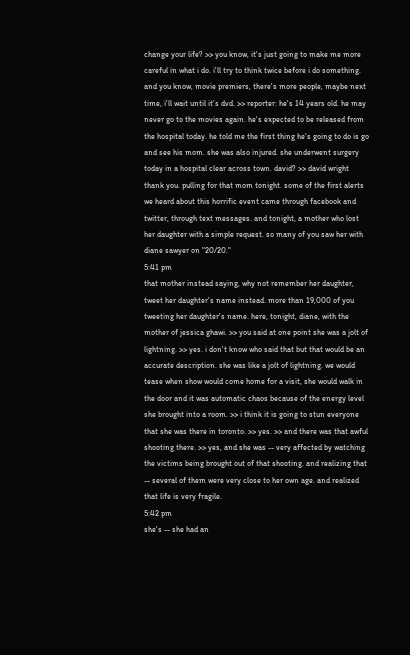change your life? >> you know, it's just going to make me more careful in what i do. i'll try to think twice before i do something. and you know, movie premiers, there's more people, maybe next time, i'll wait until it's dvd. >> reporter: he's 14 years old. he may never go to the movies again. he's expected to be released from the hospital today. he told me the first thing he's going to do is go and see his mom. she was also injured. she underwent surgery today in a hospital clear across town. david? >> david wright thank you. pulling for that mom tonight. some of the first alerts we heard about this horrific event came through facebook and twitter, through text messages. and tonight, a mother who lost her daughter with a simple request. so many of you saw her with diane sawyer on "20/20."
5:41 pm
that mother instead saying, why not remember her daughter, tweet her daughter's name instead. more than 19,000 of you tweeting her daughter's name. here, tonight, diane, with the mother of jessica ghawi. >> you said at one point she was a jolt of lightning. >> yes. i don't know who said that but that would be an accurate description. she was like a jolt of lightning. we would tease when show would come home for a visit, she would walk in the door and it was automatic chaos because of the energy level she brought into a room. >> i think it is going to stun everyone that she was there in toronto. >> yes. >> and there was that awful shooting there. >> yes, and she was -- very affected by watching the victims being brought out of that shooting. and realizing that -- several of them were very close to her own age. and realized that life is very fragile.
5:42 pm
she's -- she had an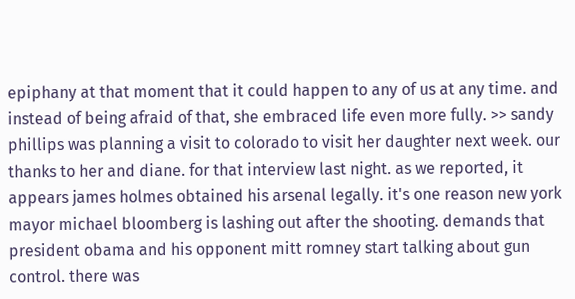epiphany at that moment that it could happen to any of us at any time. and instead of being afraid of that, she embraced life even more fully. >> sandy phillips was planning a visit to colorado to visit her daughter next week. our thanks to her and diane. for that interview last night. as we reported, it appears james holmes obtained his arsenal legally. it's one reason new york mayor michael bloomberg is lashing out after the shooting. demands that president obama and his opponent mitt romney start talking about gun control. there was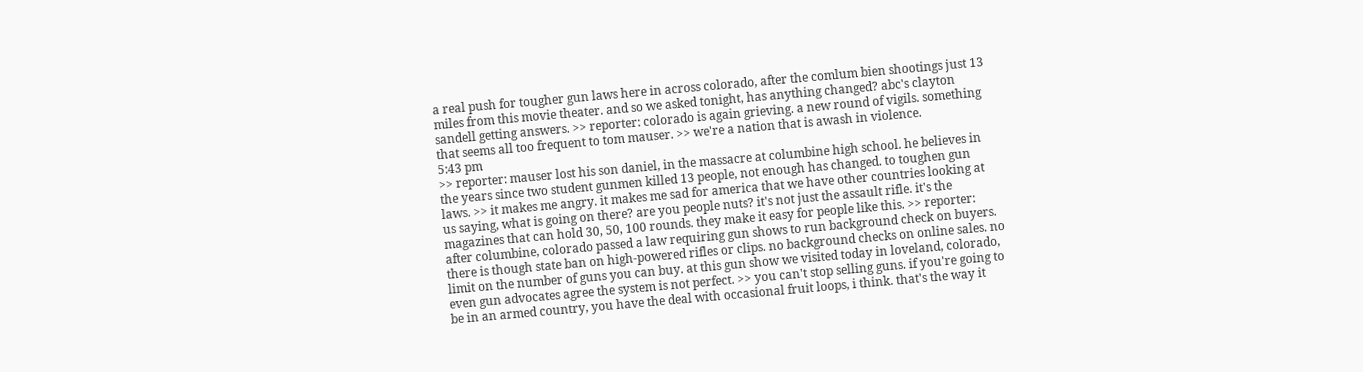a real push for tougher gun laws here in across colorado, after the comlum bien shootings just 13 miles from this movie theater. and so we asked tonight, has anything changed? abc's clayton sandell getting answers. >> reporter: colorado is again grieving. a new round of vigils. something that seems all too frequent to tom mauser. >> we're a nation that is awash in violence.
5:43 pm
>> reporter: mauser lost his son daniel, in the massacre at columbine high school. he believes in the years since two student gunmen killed 13 people, not enough has changed. to toughen gun laws. >> it makes me angry. it makes me sad for america that we have other countries looking at us saying, what is going on there? are you people nuts? it's not just the assault rifle. it's the magazines that can hold 30, 50, 100 rounds. they make it easy for people like this. >> reporter: after columbine, colorado passed a law requiring gun shows to run background check on buyers. there is though state ban on high-powered rifles or clips. no background checks on online sales. no limit on the number of guns you can buy. at this gun show we visited today in loveland, colorado, even gun advocates agree the system is not perfect. >> you can't stop selling guns. if you're going to be in an armed country, you have the deal with occasional fruit loops, i think. that's the way it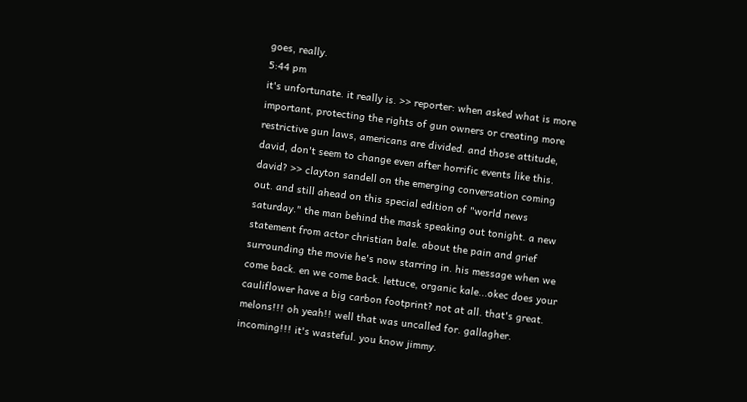goes, really.
5:44 pm
it's unfortunate. it really is. >> reporter: when asked what is more important, protecting the rights of gun owners or creating more restrictive gun laws, americans are divided. and those attitude, david, don't seem to change even after horrific events like this. david? >> clayton sandell on the emerging conversation coming out. and still ahead on this special edition of "world news saturday." the man behind the mask speaking out tonight. a new statement from actor christian bale. about the pain and grief surrounding the movie he's now starring in. his message when we come back. en we come back. lettuce, organic kale...okec does your cauliflower have a big carbon footprint? not at all. that's great. melons!!! oh yeah!! well that was uncalled for. gallagher. incoming!!! it's wasteful. you know jimmy.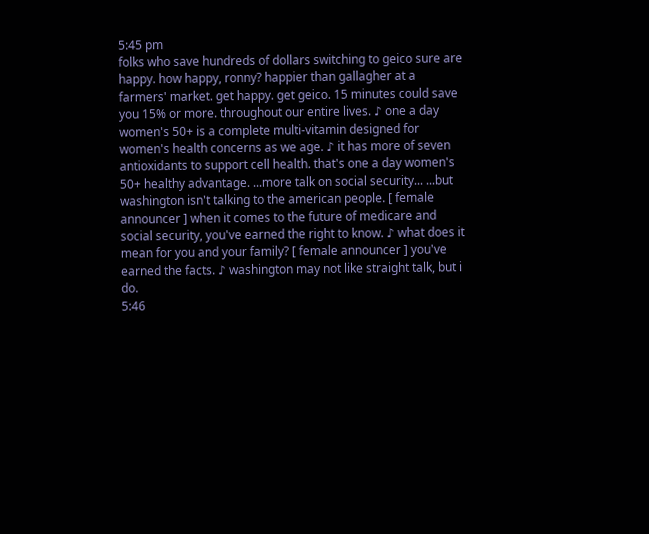5:45 pm
folks who save hundreds of dollars switching to geico sure are happy. how happy, ronny? happier than gallagher at a farmers' market. get happy. get geico. 15 minutes could save you 15% or more. throughout our entire lives. ♪ one a day women's 50+ is a complete multi-vitamin designed for women's health concerns as we age. ♪ it has more of seven antioxidants to support cell health. that's one a day women's 50+ healthy advantage. ...more talk on social security... ...but washington isn't talking to the american people. [ female announcer ] when it comes to the future of medicare and social security, you've earned the right to know. ♪ what does it mean for you and your family? [ female announcer ] you've earned the facts. ♪ washington may not like straight talk, but i do.
5:46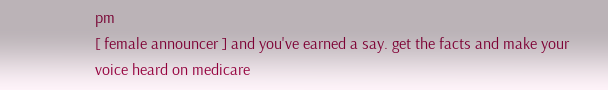pm
[ female announcer ] and you've earned a say. get the facts and make your voice heard on medicare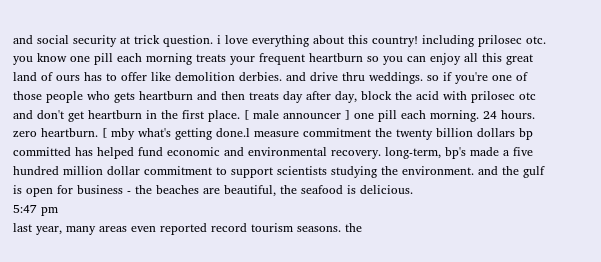and social security at trick question. i love everything about this country! including prilosec otc. you know one pill each morning treats your frequent heartburn so you can enjoy all this great land of ours has to offer like demolition derbies. and drive thru weddings. so if you're one of those people who gets heartburn and then treats day after day, block the acid with prilosec otc and don't get heartburn in the first place. [ male announcer ] one pill each morning. 24 hours. zero heartburn. [ mby what's getting done.l measure commitment the twenty billion dollars bp committed has helped fund economic and environmental recovery. long-term, bp's made a five hundred million dollar commitment to support scientists studying the environment. and the gulf is open for business - the beaches are beautiful, the seafood is delicious.
5:47 pm
last year, many areas even reported record tourism seasons. the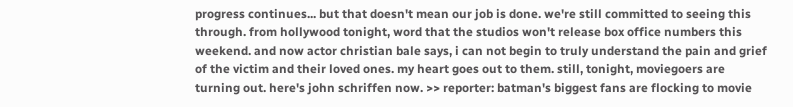progress continues... but that doesn't mean our job is done. we're still committed to seeing this through. from hollywood tonight, word that the studios won't release box office numbers this weekend. and now actor christian bale says, i can not begin to truly understand the pain and grief of the victim and their loved ones. my heart goes out to them. still, tonight, moviegoers are turning out. here's john schriffen now. >> reporter: batman's biggest fans are flocking to movie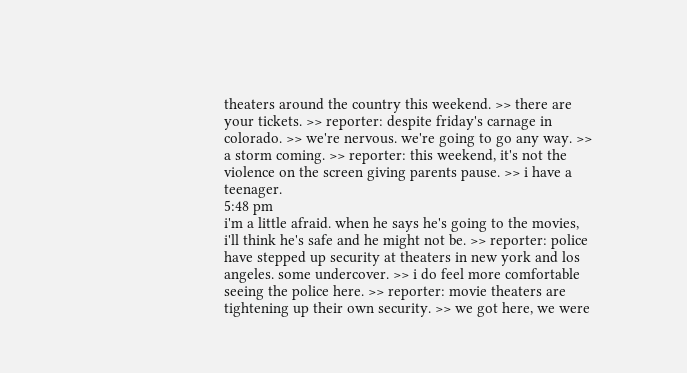theaters around the country this weekend. >> there are your tickets. >> reporter: despite friday's carnage in colorado. >> we're nervous. we're going to go any way. >> a storm coming. >> reporter: this weekend, it's not the violence on the screen giving parents pause. >> i have a teenager.
5:48 pm
i'm a little afraid. when he says he's going to the movies, i'll think he's safe and he might not be. >> reporter: police have stepped up security at theaters in new york and los angeles. some undercover. >> i do feel more comfortable seeing the police here. >> reporter: movie theaters are tightening up their own security. >> we got here, we were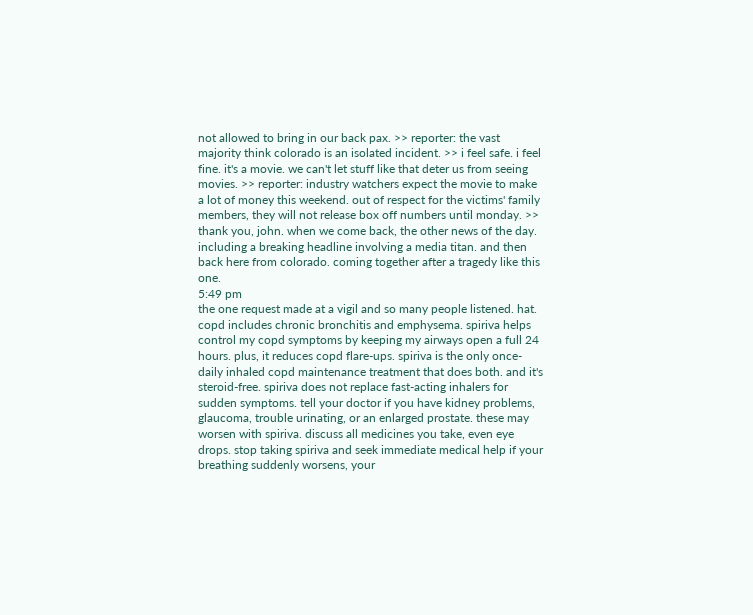not allowed to bring in our back pax. >> reporter: the vast majority think colorado is an isolated incident. >> i feel safe. i feel fine. it's a movie. we can't let stuff like that deter us from seeing movies. >> reporter: industry watchers expect the movie to make a lot of money this weekend. out of respect for the victims' family members, they will not release box off numbers until monday. >> thank you, john. when we come back, the other news of the day. including a breaking headline involving a media titan. and then back here from colorado. coming together after a tragedy like this one.
5:49 pm
the one request made at a vigil and so many people listened. hat. copd includes chronic bronchitis and emphysema. spiriva helps control my copd symptoms by keeping my airways open a full 24 hours. plus, it reduces copd flare-ups. spiriva is the only once-daily inhaled copd maintenance treatment that does both. and it's steroid-free. spiriva does not replace fast-acting inhalers for sudden symptoms. tell your doctor if you have kidney problems, glaucoma, trouble urinating, or an enlarged prostate. these may worsen with spiriva. discuss all medicines you take, even eye drops. stop taking spiriva and seek immediate medical help if your breathing suddenly worsens, your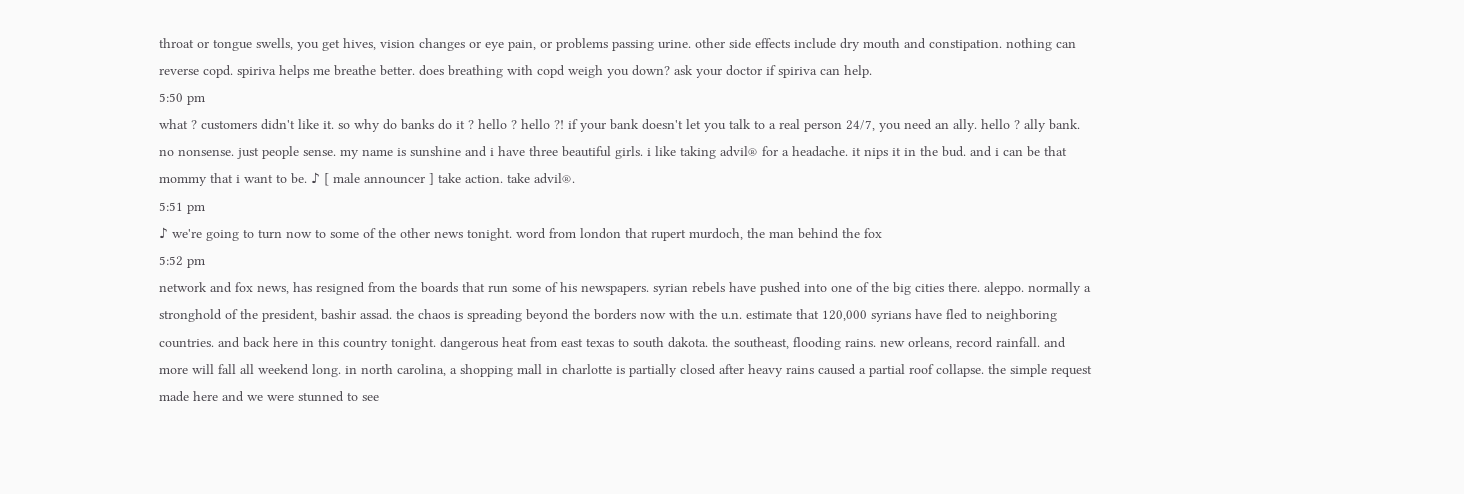throat or tongue swells, you get hives, vision changes or eye pain, or problems passing urine. other side effects include dry mouth and constipation. nothing can reverse copd. spiriva helps me breathe better. does breathing with copd weigh you down? ask your doctor if spiriva can help.
5:50 pm
what ? customers didn't like it. so why do banks do it ? hello ? hello ?! if your bank doesn't let you talk to a real person 24/7, you need an ally. hello ? ally bank. no nonsense. just people sense. my name is sunshine and i have three beautiful girls. i like taking advil® for a headache. it nips it in the bud. and i can be that mommy that i want to be. ♪ [ male announcer ] take action. take advil®.
5:51 pm
♪ we're going to turn now to some of the other news tonight. word from london that rupert murdoch, the man behind the fox
5:52 pm
network and fox news, has resigned from the boards that run some of his newspapers. syrian rebels have pushed into one of the big cities there. aleppo. normally a stronghold of the president, bashir assad. the chaos is spreading beyond the borders now with the u.n. estimate that 120,000 syrians have fled to neighboring countries. and back here in this country tonight. dangerous heat from east texas to south dakota. the southeast, flooding rains. new orleans, record rainfall. and more will fall all weekend long. in north carolina, a shopping mall in charlotte is partially closed after heavy rains caused a partial roof collapse. the simple request made here and we were stunned to see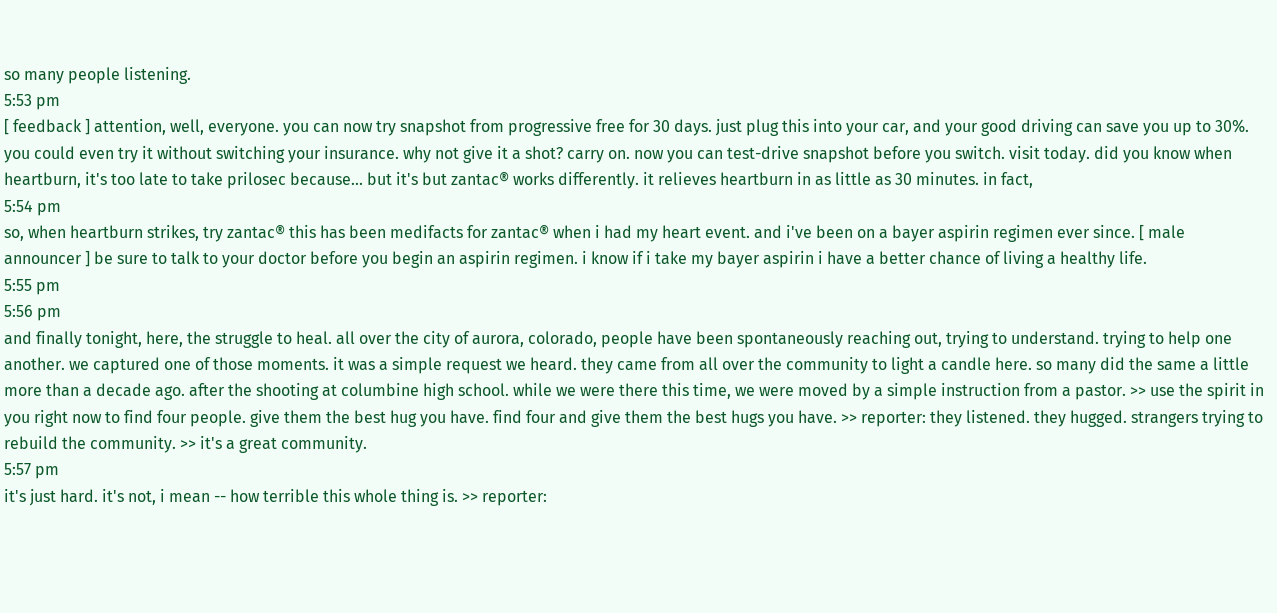so many people listening.
5:53 pm
[ feedback ] attention, well, everyone. you can now try snapshot from progressive free for 30 days. just plug this into your car, and your good driving can save you up to 30%. you could even try it without switching your insurance. why not give it a shot? carry on. now you can test-drive snapshot before you switch. visit today. did you know when heartburn, it's too late to take prilosec because... but it's but zantac® works differently. it relieves heartburn in as little as 30 minutes. in fact,
5:54 pm
so, when heartburn strikes, try zantac® this has been medifacts for zantac® when i had my heart event. and i've been on a bayer aspirin regimen ever since. [ male announcer ] be sure to talk to your doctor before you begin an aspirin regimen. i know if i take my bayer aspirin i have a better chance of living a healthy life.
5:55 pm
5:56 pm
and finally tonight, here, the struggle to heal. all over the city of aurora, colorado, people have been spontaneously reaching out, trying to understand. trying to help one another. we captured one of those moments. it was a simple request we heard. they came from all over the community to light a candle here. so many did the same a little more than a decade ago. after the shooting at columbine high school. while we were there this time, we were moved by a simple instruction from a pastor. >> use the spirit in you right now to find four people. give them the best hug you have. find four and give them the best hugs you have. >> reporter: they listened. they hugged. strangers trying to rebuild the community. >> it's a great community.
5:57 pm
it's just hard. it's not, i mean -- how terrible this whole thing is. >> reporter: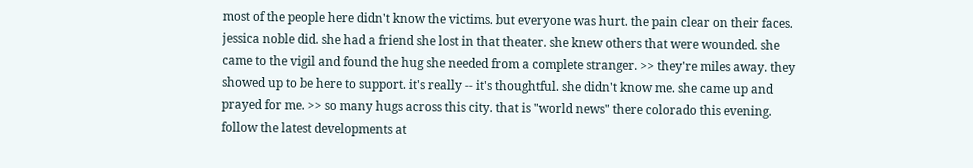most of the people here didn't know the victims. but everyone was hurt. the pain clear on their faces. jessica noble did. she had a friend she lost in that theater. she knew others that were wounded. she came to the vigil and found the hug she needed from a complete stranger. >> they're miles away. they showed up to be here to support. it's really -- it's thoughtful. she didn't know me. she came up and prayed for me. >> so many hugs across this city. that is "world news" there colorado this evening. follow the latest developments at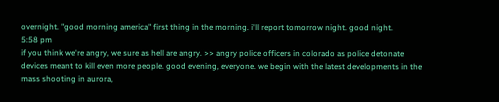overnight. "good morning america" first thing in the morning. i'll report tomorrow night. good night.
5:58 pm
if you think we're angry, we sure as hell are angry. >> angry police officers in colorado as police detonate devices meant to kill even more people. good evening, everyone. we begin with the latest developments in the mass shooting in aurora,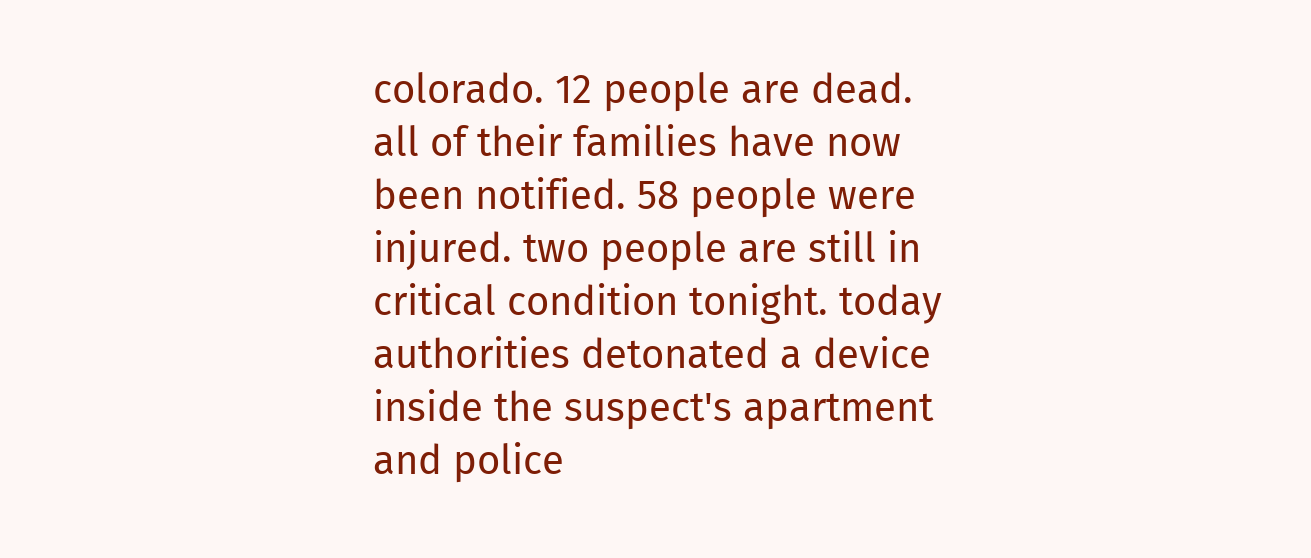colorado. 12 people are dead. all of their families have now been notified. 58 people were injured. two people are still in critical condition tonight. today authorities detonated a device inside the suspect's apartment and police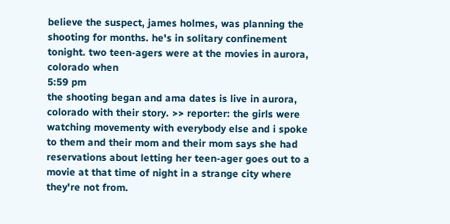believe the suspect, james holmes, was planning the shooting for months. he's in solitary confinement tonight. two teen-agers were at the movies in aurora, colorado when
5:59 pm
the shooting began and ama dates is live in aurora, colorado with their story. >> reporter: the girls were watching movementy with everybody else and i spoke to them and their mom and their mom says she had reservations about letting her teen-ager goes out to a movie at that time of night in a strange city where they're not from.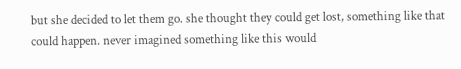but she decided to let them go. she thought they could get lost, something like that could happen. never imagined something like this would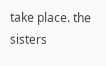take place. the sisters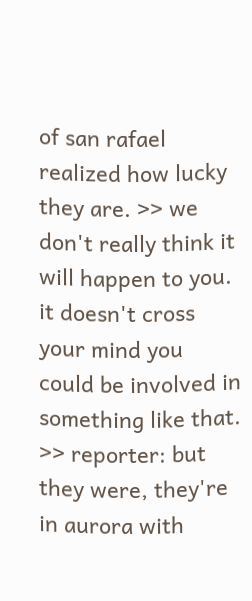of san rafael realized how lucky they are. >> we don't really think it will happen to you. it doesn't cross your mind you could be involved in something like that. >> reporter: but they were, they're in aurora with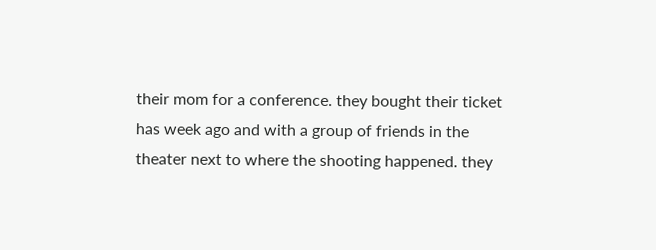their mom for a conference. they bought their ticket has week ago and with a group of friends in the theater next to where the shooting happened. they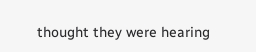thought they were hearing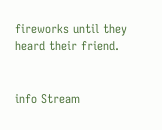fireworks until they heard their friend.


info Stream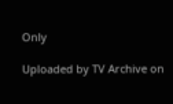Only

Uploaded by TV Archive on